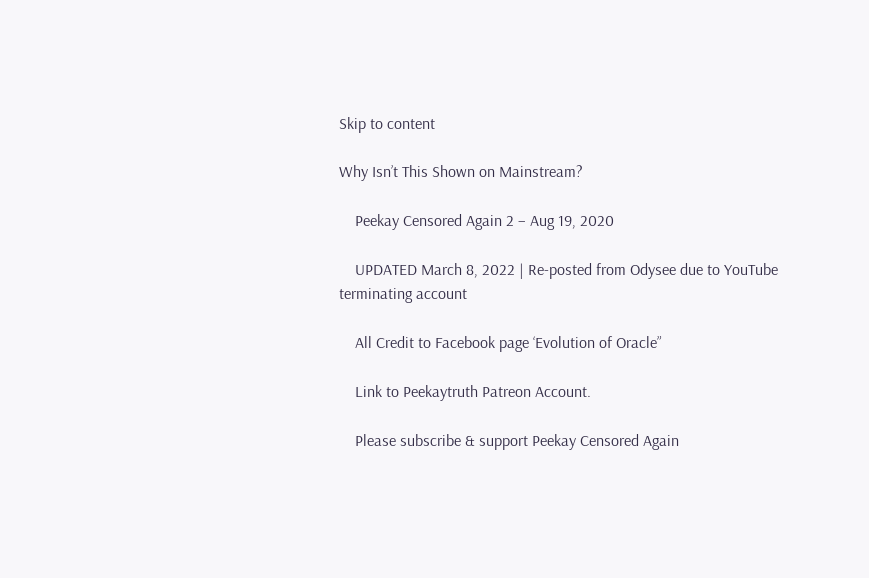Skip to content

Why Isn’t This Shown on Mainstream?

    Peekay Censored Again 2 – Aug 19, 2020

    UPDATED March 8, 2022 | Re-posted from Odysee due to YouTube terminating account

    All Credit to Facebook page ‘Evolution of Oracle”

    Link to Peekaytruth Patreon Account.

    Please subscribe & support Peekay Censored Again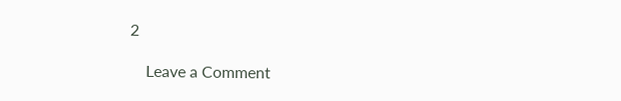2

    Leave a Comment